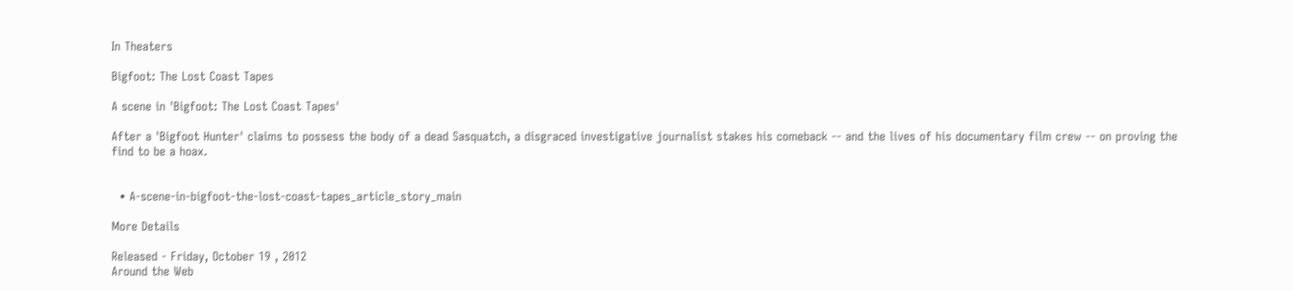In Theaters

Bigfoot: The Lost Coast Tapes

A scene in 'Bigfoot: The Lost Coast Tapes'

After a 'Bigfoot Hunter' claims to possess the body of a dead Sasquatch, a disgraced investigative journalist stakes his comeback -- and the lives of his documentary film crew -- on proving the find to be a hoax.


  • A-scene-in-bigfoot-the-lost-coast-tapes_article_story_main

More Details

Released - Friday, October 19 , 2012
Around the Web